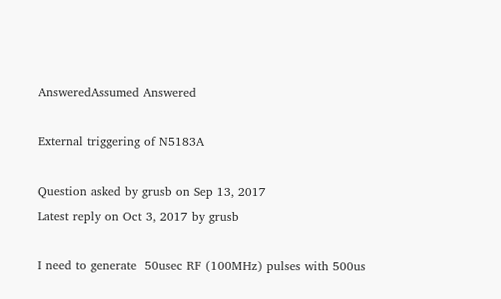AnsweredAssumed Answered

External triggering of N5183A

Question asked by grusb on Sep 13, 2017
Latest reply on Oct 3, 2017 by grusb

I need to generate  50usec RF (100MHz) pulses with 500us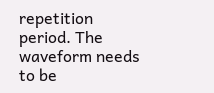repetition period. The waveform needs to be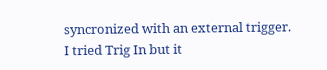syncronized with an external trigger.
I tried Trig In but it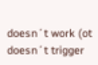doesn´t work (ot doesn´t trigger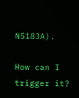N5183A).

How can I trigger it?